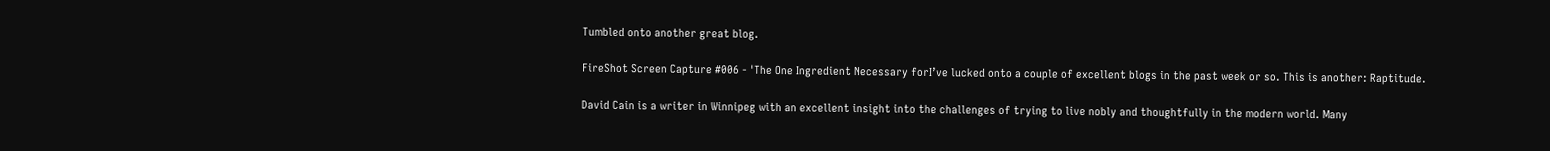Tumbled onto another great blog.

FireShot Screen Capture #006 - 'The One Ingredient Necessary forI’ve lucked onto a couple of excellent blogs in the past week or so. This is another: Raptitude.

David Cain is a writer in Winnipeg with an excellent insight into the challenges of trying to live nobly and thoughtfully in the modern world. Many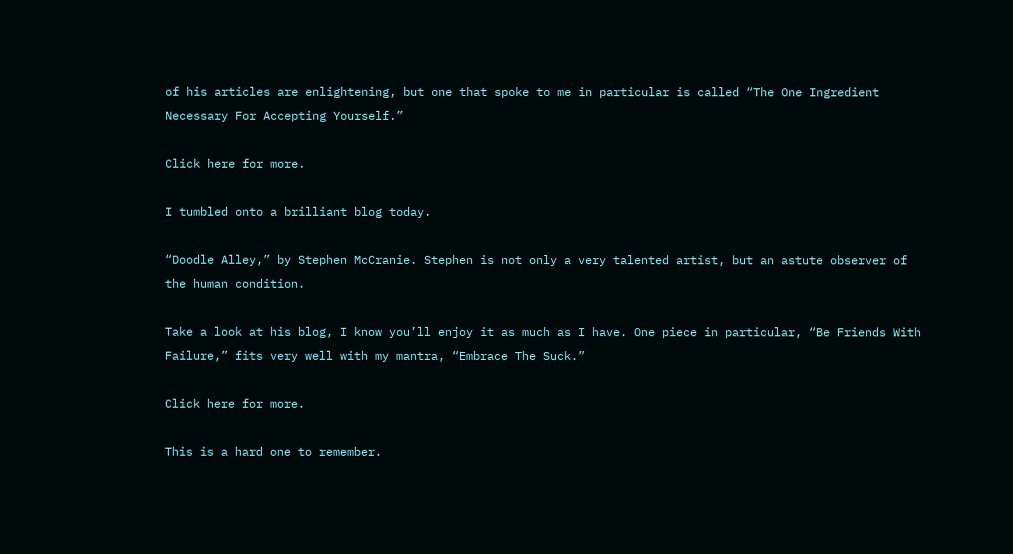of his articles are enlightening, but one that spoke to me in particular is called “The One Ingredient Necessary For Accepting Yourself.”

Click here for more.

I tumbled onto a brilliant blog today.

“Doodle Alley,” by Stephen McCranie. Stephen is not only a very talented artist, but an astute observer of the human condition.

Take a look at his blog, I know you’ll enjoy it as much as I have. One piece in particular, “Be Friends With Failure,” fits very well with my mantra, “Embrace The Suck.”

Click here for more.

This is a hard one to remember.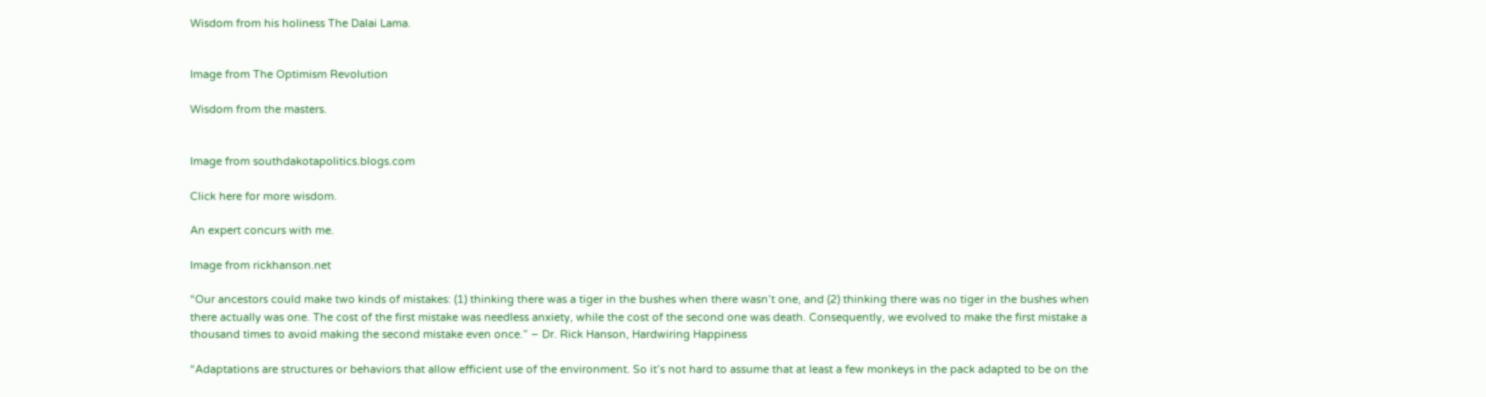Wisdom from his holiness The Dalai Lama.


Image from The Optimism Revolution

Wisdom from the masters.


Image from southdakotapolitics.blogs.com

Click here for more wisdom.

An expert concurs with me.

Image from rickhanson.net

“Our ancestors could make two kinds of mistakes: (1) thinking there was a tiger in the bushes when there wasn’t one, and (2) thinking there was no tiger in the bushes when there actually was one. The cost of the first mistake was needless anxiety, while the cost of the second one was death. Consequently, we evolved to make the first mistake a thousand times to avoid making the second mistake even once.” – Dr. Rick Hanson, Hardwiring Happiness

“Adaptations are structures or behaviors that allow efficient use of the environment. So it’s not hard to assume that at least a few monkeys in the pack adapted to be on the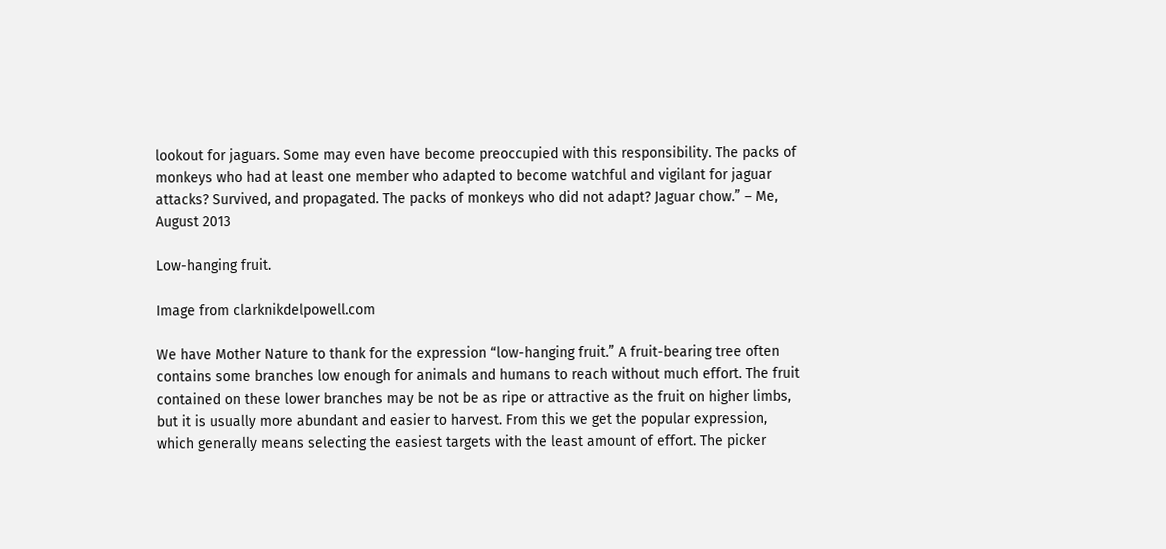lookout for jaguars. Some may even have become preoccupied with this responsibility. The packs of monkeys who had at least one member who adapted to become watchful and vigilant for jaguar attacks? Survived, and propagated. The packs of monkeys who did not adapt? Jaguar chow.” – Me, August 2013

Low-hanging fruit.

Image from clarknikdelpowell.com

We have Mother Nature to thank for the expression “low-hanging fruit.” A fruit-bearing tree often contains some branches low enough for animals and humans to reach without much effort. The fruit contained on these lower branches may be not be as ripe or attractive as the fruit on higher limbs, but it is usually more abundant and easier to harvest. From this we get the popular expression, which generally means selecting the easiest targets with the least amount of effort. The picker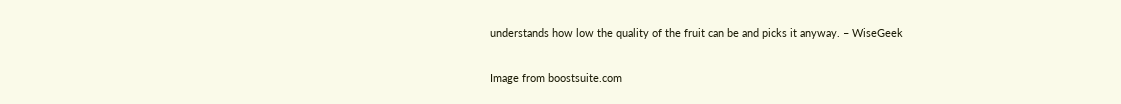understands how low the quality of the fruit can be and picks it anyway. – WiseGeek

Image from boostsuite.com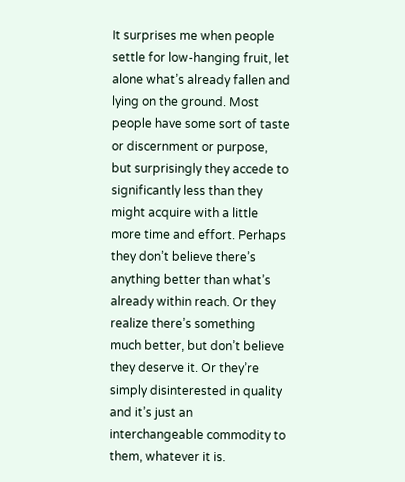It surprises me when people settle for low-hanging fruit, let alone what’s already fallen and lying on the ground. Most people have some sort of taste or discernment or purpose, but surprisingly they accede to significantly less than they might acquire with a little more time and effort. Perhaps they don’t believe there’s anything better than what’s already within reach. Or they realize there’s something much better, but don’t believe they deserve it. Or they’re simply disinterested in quality and it’s just an interchangeable commodity to them, whatever it is.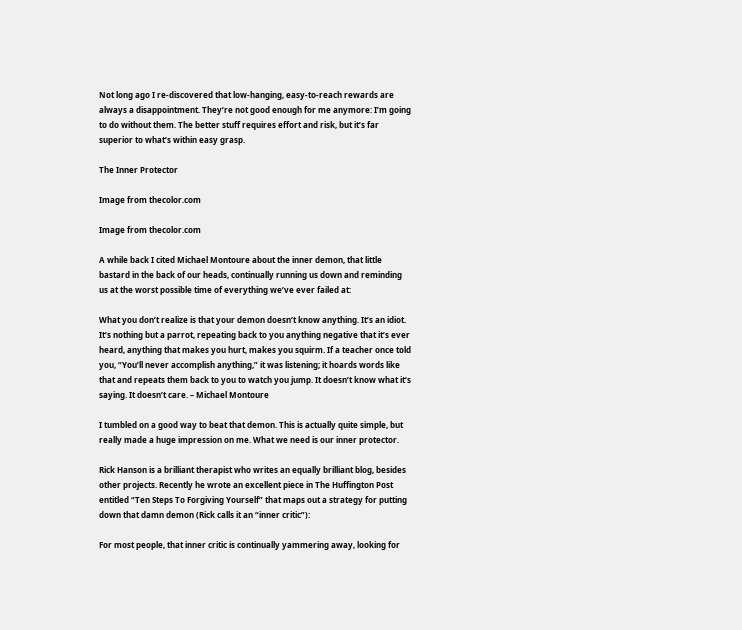Not long ago I re-discovered that low-hanging, easy-to-reach rewards are always a disappointment. They’re not good enough for me anymore: I’m going to do without them. The better stuff requires effort and risk, but it’s far superior to what’s within easy grasp.

The Inner Protector

Image from thecolor.com

Image from thecolor.com

A while back I cited Michael Montoure about the inner demon, that little bastard in the back of our heads, continually running us down and reminding us at the worst possible time of everything we’ve ever failed at:

What you don’t realize is that your demon doesn’t know anything. It’s an idiot. It’s nothing but a parrot, repeating back to you anything negative that it’s ever heard, anything that makes you hurt, makes you squirm. If a teacher once told you, “You’ll never accomplish anything,” it was listening; it hoards words like that and repeats them back to you to watch you jump. It doesn’t know what it’s saying. It doesn’t care. – Michael Montoure

I tumbled on a good way to beat that demon. This is actually quite simple, but really made a huge impression on me. What we need is our inner protector.

Rick Hanson is a brilliant therapist who writes an equally brilliant blog, besides other projects. Recently he wrote an excellent piece in The Huffington Post entitled “Ten Steps To Forgiving Yourself” that maps out a strategy for putting down that damn demon (Rick calls it an “inner critic”):

For most people, that inner critic is continually yammering away, looking for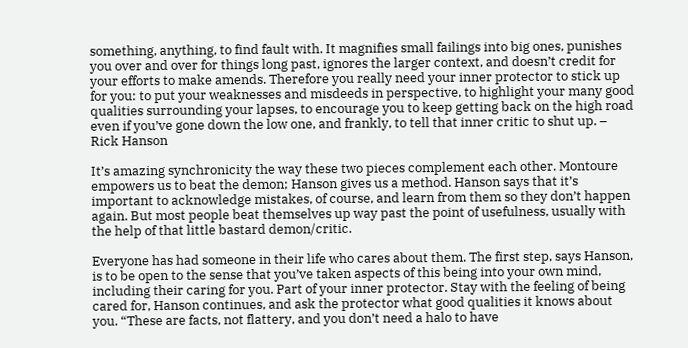something, anything, to find fault with. It magnifies small failings into big ones, punishes you over and over for things long past, ignores the larger context, and doesn’t credit for your efforts to make amends. Therefore you really need your inner protector to stick up for you: to put your weaknesses and misdeeds in perspective, to highlight your many good qualities surrounding your lapses, to encourage you to keep getting back on the high road even if you’ve gone down the low one, and frankly, to tell that inner critic to shut up. – Rick Hanson

It’s amazing synchronicity the way these two pieces complement each other. Montoure empowers us to beat the demon; Hanson gives us a method. Hanson says that it’s important to acknowledge mistakes, of course, and learn from them so they don’t happen again. But most people beat themselves up way past the point of usefulness, usually with the help of that little bastard demon/critic.

Everyone has had someone in their life who cares about them. The first step, says Hanson, is to be open to the sense that you’ve taken aspects of this being into your own mind, including their caring for you. Part of your inner protector. Stay with the feeling of being cared for, Hanson continues, and ask the protector what good qualities it knows about you. “These are facts, not flattery, and you don’t need a halo to have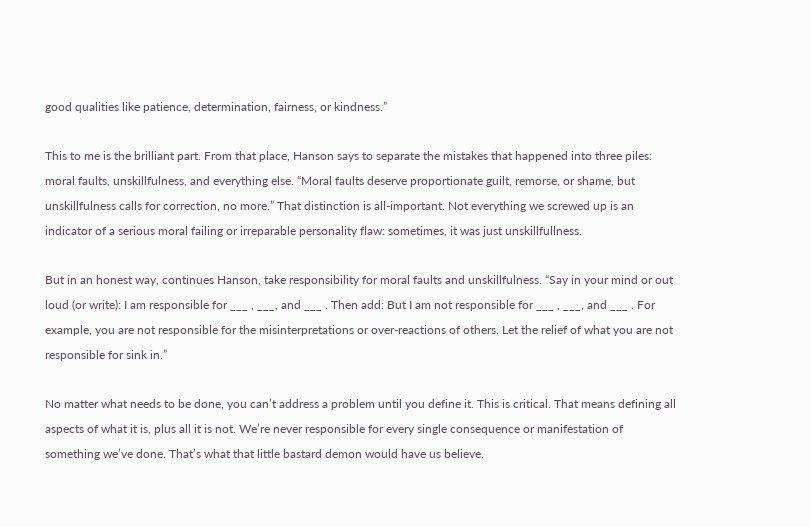good qualities like patience, determination, fairness, or kindness.”

This to me is the brilliant part. From that place, Hanson says to separate the mistakes that happened into three piles: moral faults, unskillfulness, and everything else. “Moral faults deserve proportionate guilt, remorse, or shame, but unskillfulness calls for correction, no more.” That distinction is all-important. Not everything we screwed up is an indicator of a serious moral failing or irreparable personality flaw: sometimes, it was just unskillfullness.

But in an honest way, continues Hanson, take responsibility for moral faults and unskillfulness. “Say in your mind or out loud (or write): I am responsible for ___ , ___, and ___ . Then add: But I am not responsible for ___ , ___, and ___ . For example, you are not responsible for the misinterpretations or over-reactions of others. Let the relief of what you are not responsible for sink in.”

No matter what needs to be done, you can’t address a problem until you define it. This is critical. That means defining all aspects of what it is, plus all it is not. We’re never responsible for every single consequence or manifestation of something we’ve done. That’s what that little bastard demon would have us believe.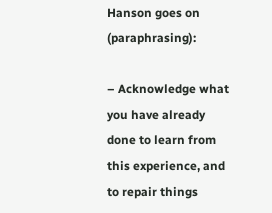Hanson goes on (paraphrasing):

– Acknowledge what you have already done to learn from this experience, and to repair things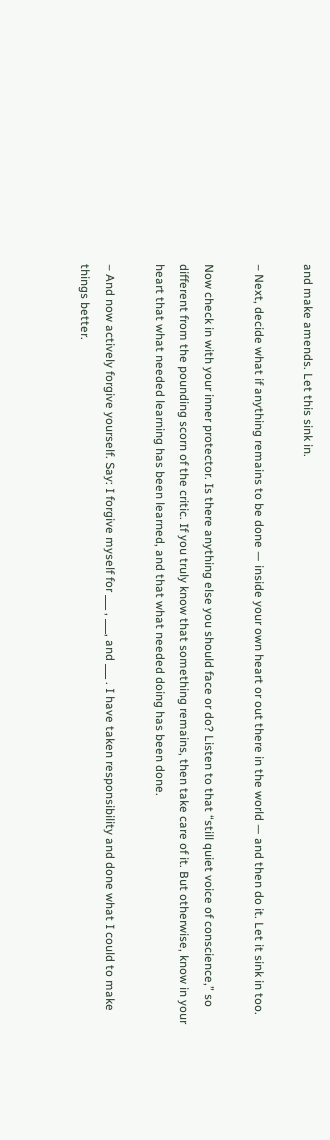and make amends. Let this sink in.

– Next, decide what if anything remains to be done — inside your own heart or out there in the world — and then do it. Let it sink in too.

Now check in with your inner protector. Is there anything else you should face or do? Listen to that “still quiet voice of conscience,” so different from the pounding scorn of the critic. If you truly know that something remains, then take care of it. But otherwise, know in your heart that what needed learning has been learned, and that what needed doing has been done.

– And now actively forgive yourself. Say: I forgive myself for ___ , ___, and ___ . I have taken responsibility and done what I could to make things better.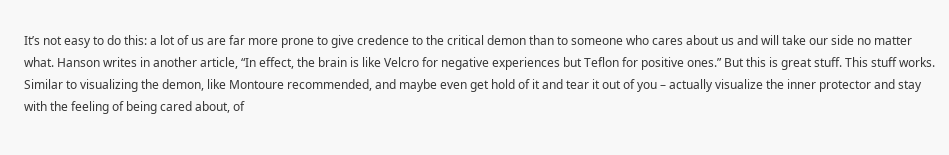It’s not easy to do this: a lot of us are far more prone to give credence to the critical demon than to someone who cares about us and will take our side no matter what. Hanson writes in another article, “In effect, the brain is like Velcro for negative experiences but Teflon for positive ones.” But this is great stuff. This stuff works. Similar to visualizing the demon, like Montoure recommended, and maybe even get hold of it and tear it out of you – actually visualize the inner protector and stay with the feeling of being cared about, of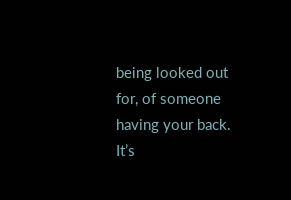being looked out for, of someone having your back. It’s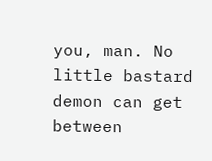you, man. No little bastard demon can get between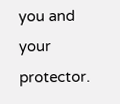you and your protector.